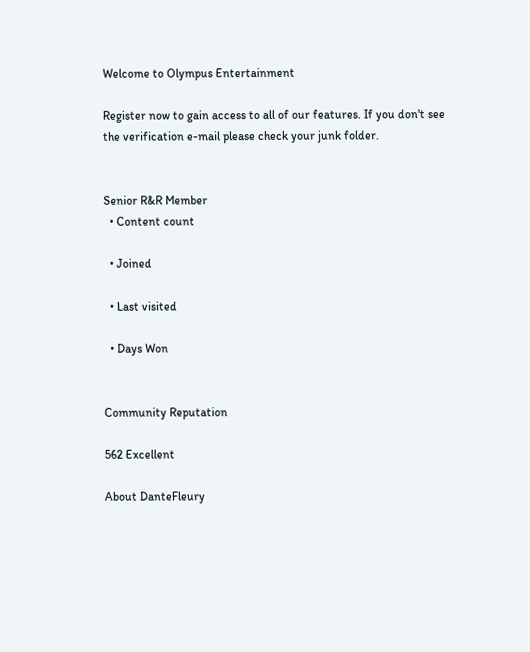Welcome to Olympus Entertainment

Register now to gain access to all of our features. If you don't see the verification e-mail please check your junk folder.


Senior R&R Member
  • Content count

  • Joined

  • Last visited

  • Days Won


Community Reputation

562 Excellent

About DanteFleury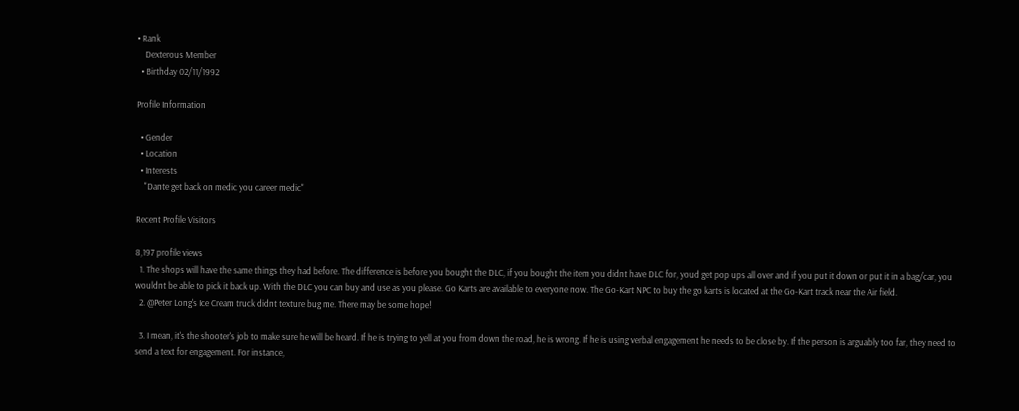• Rank
    Dexterous Member
  • Birthday 02/11/1992

Profile Information

  • Gender
  • Location
  • Interests
    "Dante get back on medic you career medic"

Recent Profile Visitors

8,197 profile views
  1. The shops will have the same things they had before. The difference is before you bought the DLC, if you bought the item you didnt have DLC for, youd get pop ups all over and if you put it down or put it in a bag/car, you wouldnt be able to pick it back up. With the DLC you can buy and use as you please. Go Karts are available to everyone now. The Go-Kart NPC to buy the go karts is located at the Go-Kart track near the Air field.
  2. @Peter Long's Ice Cream truck didnt texture bug me. There may be some hope!

  3. I mean, it's the shooter's job to make sure he will be heard. If he is trying to yell at you from down the road, he is wrong. If he is using verbal engagement he needs to be close by. If the person is arguably too far, they need to send a text for engagement. For instance,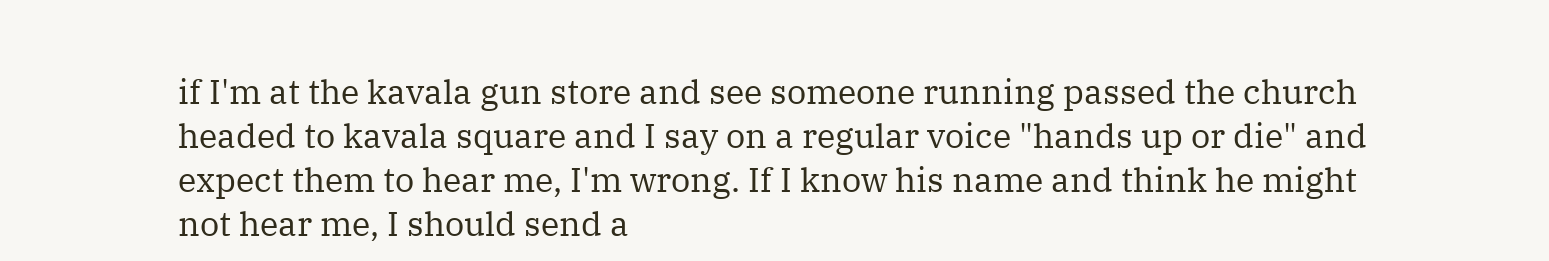if I'm at the kavala gun store and see someone running passed the church headed to kavala square and I say on a regular voice "hands up or die" and expect them to hear me, I'm wrong. If I know his name and think he might not hear me, I should send a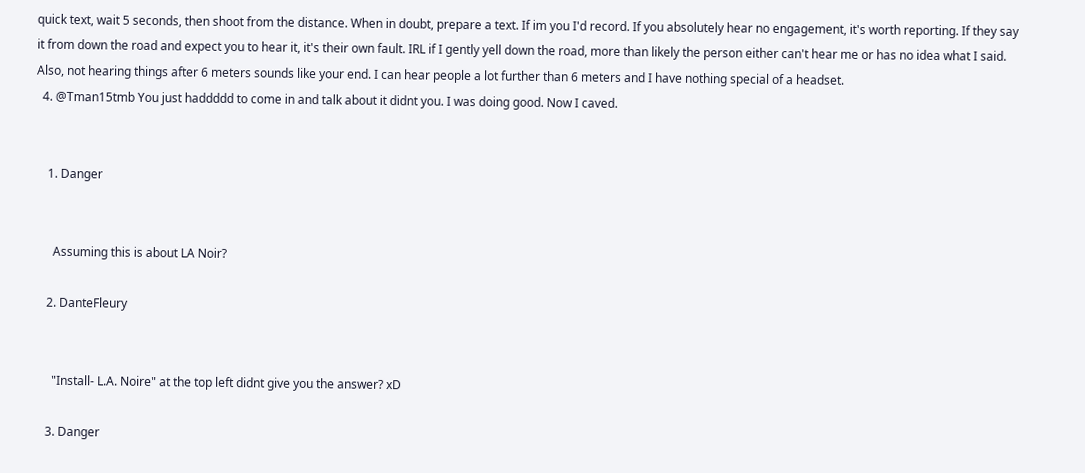quick text, wait 5 seconds, then shoot from the distance. When in doubt, prepare a text. If im you I'd record. If you absolutely hear no engagement, it's worth reporting. If they say it from down the road and expect you to hear it, it's their own fault. IRL if I gently yell down the road, more than likely the person either can't hear me or has no idea what I said. Also, not hearing things after 6 meters sounds like your end. I can hear people a lot further than 6 meters and I have nothing special of a headset.
  4. @Tman15tmb You just haddddd to come in and talk about it didnt you. I was doing good. Now I caved.


    1. Danger


      Assuming this is about LA Noir?

    2. DanteFleury


      "Install- L.A. Noire" at the top left didnt give you the answer? xD

    3. Danger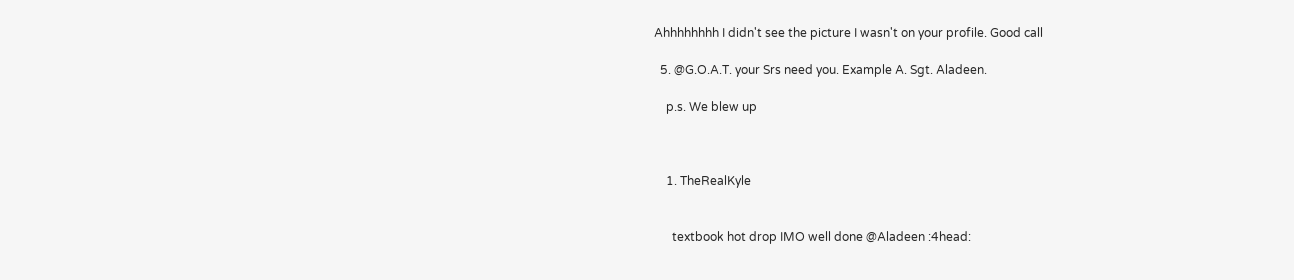Ahhhhhhhh I didn't see the picture I wasn't on your profile. Good call

  5. @G.O.A.T. your Srs need you. Example A. Sgt. Aladeen.

    p.s. We blew up



    1. TheRealKyle


      textbook hot drop IMO well done @Aladeen :4head: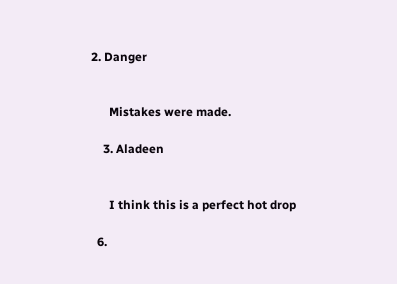2. Danger


      Mistakes were made.

    3. Aladeen


      I think this is a perfect hot drop

  6.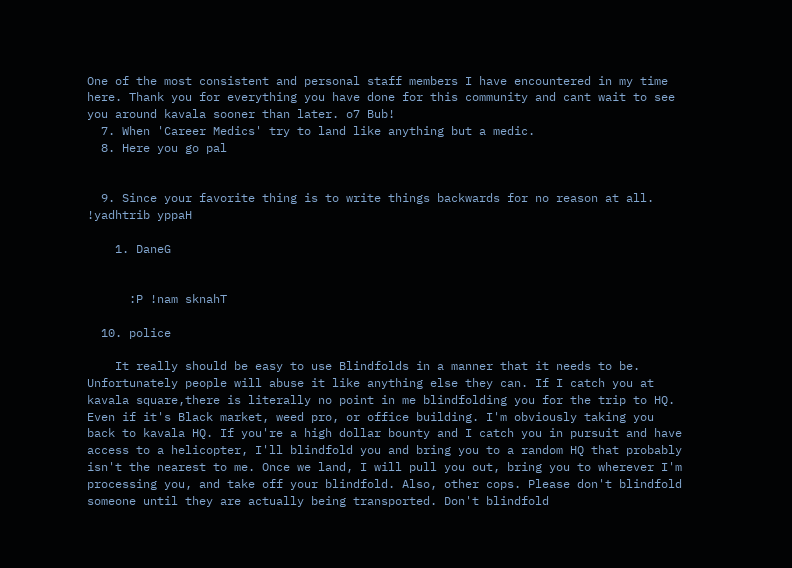One of the most consistent and personal staff members I have encountered in my time here. Thank you for everything you have done for this community and cant wait to see you around kavala sooner than later. o7 Bub!
  7. When 'Career Medics' try to land like anything but a medic.
  8. Here you go pal


  9. Since your favorite thing is to write things backwards for no reason at all. !yadhtrib yppaH

    1. DaneG


      :P !nam sknahT

  10. police

    It really should be easy to use Blindfolds in a manner that it needs to be. Unfortunately people will abuse it like anything else they can. If I catch you at kavala square,there is literally no point in me blindfolding you for the trip to HQ. Even if it's Black market, weed pro, or office building. I'm obviously taking you back to kavala HQ. If you're a high dollar bounty and I catch you in pursuit and have access to a helicopter, I'll blindfold you and bring you to a random HQ that probably isn't the nearest to me. Once we land, I will pull you out, bring you to wherever I'm processing you, and take off your blindfold. Also, other cops. Please don't blindfold someone until they are actually being transported. Don't blindfold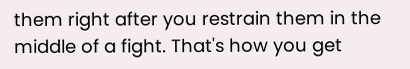them right after you restrain them in the middle of a fight. That's how you get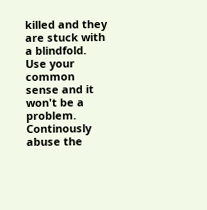killed and they are stuck with a blindfold. Use your common sense and it won't be a problem. Continously abuse the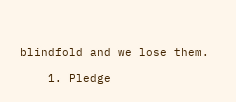blindfold and we lose them.

    1. Pledge